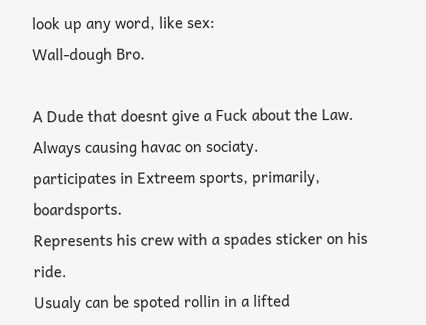look up any word, like sex:
Wall-dough Bro.

A Dude that doesnt give a Fuck about the Law.
Always causing havac on sociaty.
participates in Extreem sports, primarily, boardsports.
Represents his crew with a spades sticker on his ride.
Usualy can be spoted rollin in a lifted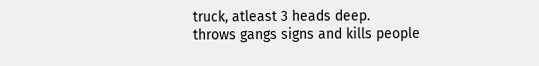truck, atleast 3 heads deep.
throws gangs signs and kills people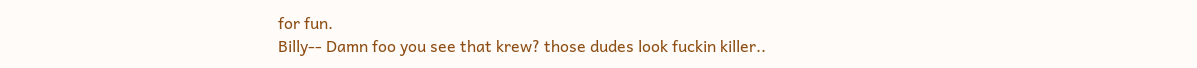for fun.
Billy-- Damn foo you see that krew? those dudes look fuckin killer..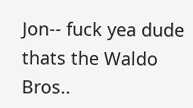Jon-- fuck yea dude thats the Waldo Bros..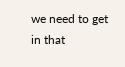we need to get in that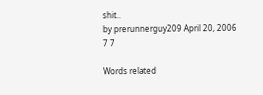shit..
by prerunnerguy209 April 20, 2006
7 7

Words related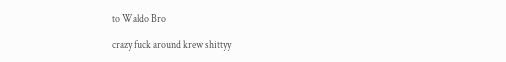to Waldo Bro

crazy fuck around krew shittyy